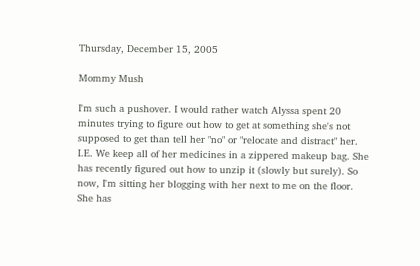Thursday, December 15, 2005

Mommy Mush

I'm such a pushover. I would rather watch Alyssa spent 20 minutes trying to figure out how to get at something she's not supposed to get than tell her "no" or "relocate and distract" her. I.E. We keep all of her medicines in a zippered makeup bag. She has recently figured out how to unzip it (slowly but surely). So now, I'm sitting her blogging with her next to me on the floor. She has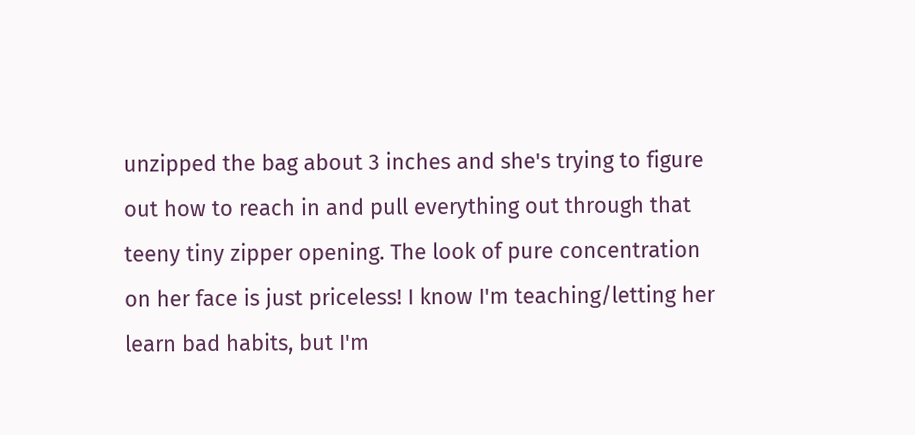unzipped the bag about 3 inches and she's trying to figure out how to reach in and pull everything out through that teeny tiny zipper opening. The look of pure concentration on her face is just priceless! I know I'm teaching/letting her learn bad habits, but I'm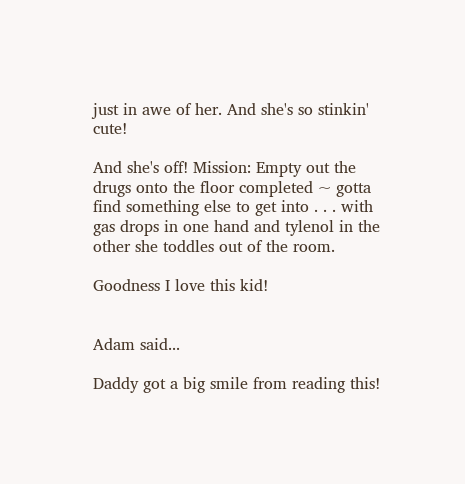just in awe of her. And she's so stinkin' cute!

And she's off! Mission: Empty out the drugs onto the floor completed ~ gotta find something else to get into . . . with gas drops in one hand and tylenol in the other she toddles out of the room.

Goodness I love this kid!


Adam said...

Daddy got a big smile from reading this!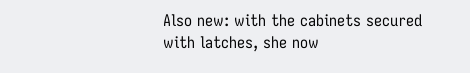Also new: with the cabinets secured with latches, she now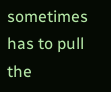sometimes has to pull the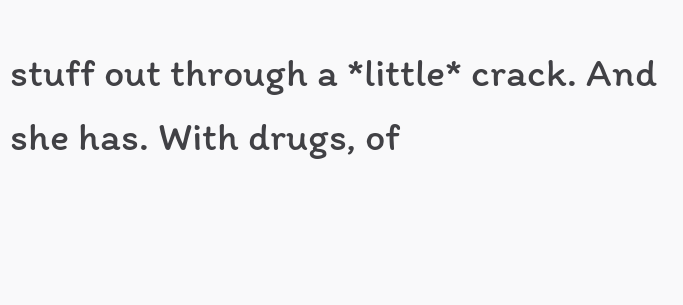stuff out through a *little* crack. And she has. With drugs, of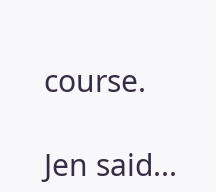course.

Jen said...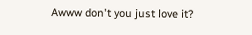Awww don't you just love it?